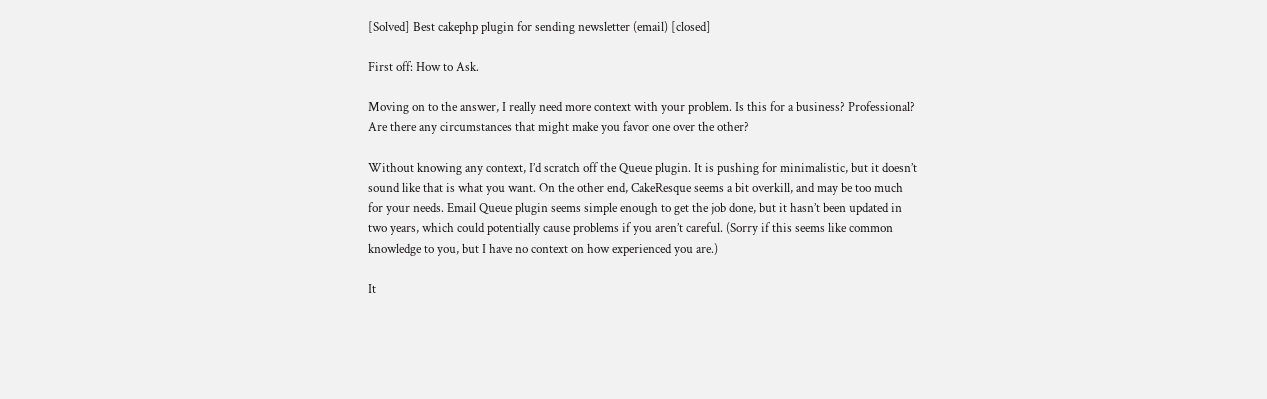[Solved] Best cakephp plugin for sending newsletter (email) [closed]

First off: How to Ask.

Moving on to the answer, I really need more context with your problem. Is this for a business? Professional? Are there any circumstances that might make you favor one over the other?

Without knowing any context, I’d scratch off the Queue plugin. It is pushing for minimalistic, but it doesn’t sound like that is what you want. On the other end, CakeResque seems a bit overkill, and may be too much for your needs. Email Queue plugin seems simple enough to get the job done, but it hasn’t been updated in two years, which could potentially cause problems if you aren’t careful. (Sorry if this seems like common knowledge to you, but I have no context on how experienced you are.)

It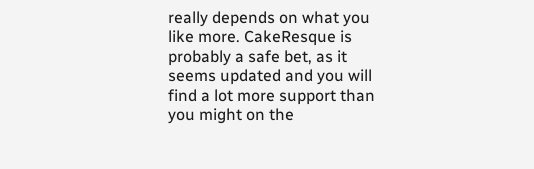really depends on what you like more. CakeResque is probably a safe bet, as it seems updated and you will find a lot more support than you might on the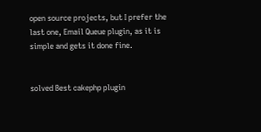open source projects, but I prefer the last one, Email Queue plugin, as it is simple and gets it done fine.


solved Best cakephp plugin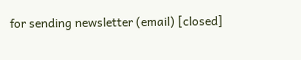for sending newsletter (email) [closed]